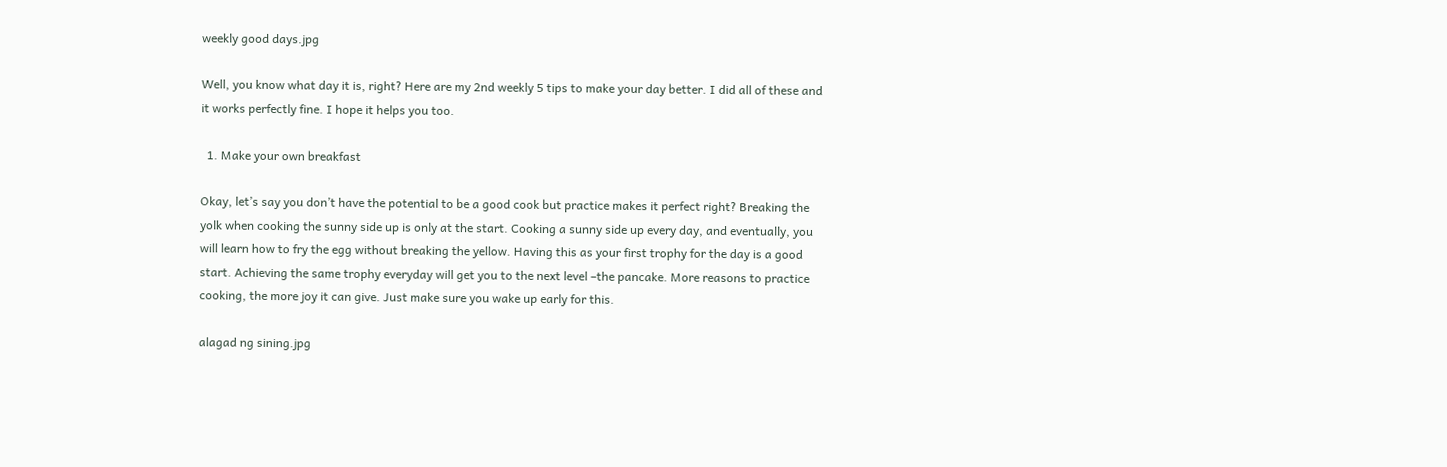weekly good days.jpg

Well, you know what day it is, right? Here are my 2nd weekly 5 tips to make your day better. I did all of these and it works perfectly fine. I hope it helps you too.

  1. Make your own breakfast

Okay, let’s say you don’t have the potential to be a good cook but practice makes it perfect right? Breaking the yolk when cooking the sunny side up is only at the start. Cooking a sunny side up every day, and eventually, you will learn how to fry the egg without breaking the yellow. Having this as your first trophy for the day is a good start. Achieving the same trophy everyday will get you to the next level –the pancake. More reasons to practice cooking, the more joy it can give. Just make sure you wake up early for this.

alagad ng sining.jpg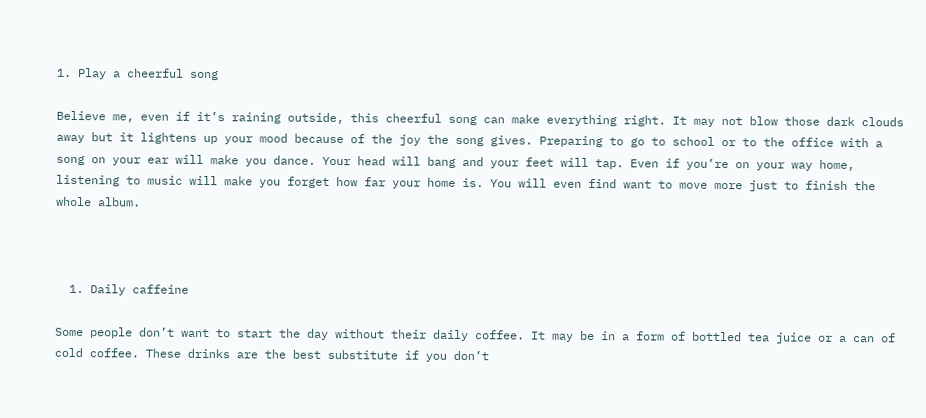1. Play a cheerful song

Believe me, even if it’s raining outside, this cheerful song can make everything right. It may not blow those dark clouds away but it lightens up your mood because of the joy the song gives. Preparing to go to school or to the office with a song on your ear will make you dance. Your head will bang and your feet will tap. Even if you’re on your way home, listening to music will make you forget how far your home is. You will even find want to move more just to finish the whole album.



  1. Daily caffeine

Some people don’t want to start the day without their daily coffee. It may be in a form of bottled tea juice or a can of cold coffee. These drinks are the best substitute if you don’t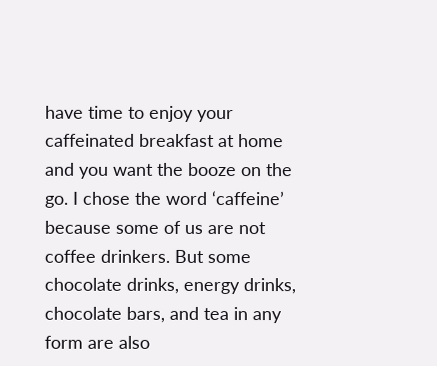have time to enjoy your caffeinated breakfast at home and you want the booze on the go. I chose the word ‘caffeine’ because some of us are not coffee drinkers. But some chocolate drinks, energy drinks, chocolate bars, and tea in any form are also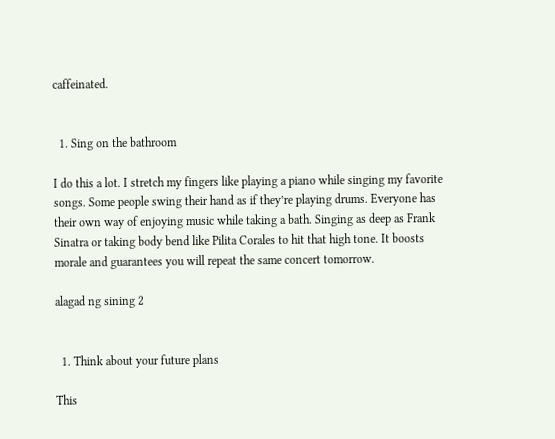caffeinated.


  1. Sing on the bathroom

I do this a lot. I stretch my fingers like playing a piano while singing my favorite songs. Some people swing their hand as if they’re playing drums. Everyone has their own way of enjoying music while taking a bath. Singing as deep as Frank Sinatra or taking body bend like Pilita Corales to hit that high tone. It boosts morale and guarantees you will repeat the same concert tomorrow.

alagad ng sining 2


  1. Think about your future plans

This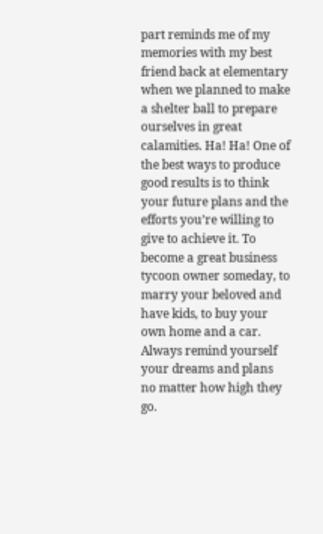part reminds me of my memories with my best friend back at elementary when we planned to make a shelter ball to prepare ourselves in great calamities. Ha! Ha! One of the best ways to produce good results is to think your future plans and the efforts you’re willing to give to achieve it. To become a great business tycoon owner someday, to marry your beloved and have kids, to buy your own home and a car. Always remind yourself your dreams and plans no matter how high they go.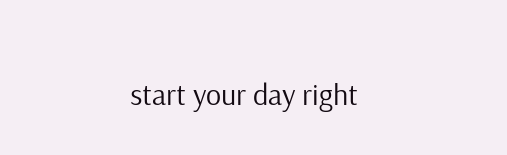start your day right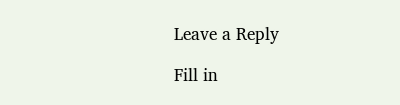Leave a Reply

Fill in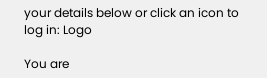your details below or click an icon to log in: Logo

You are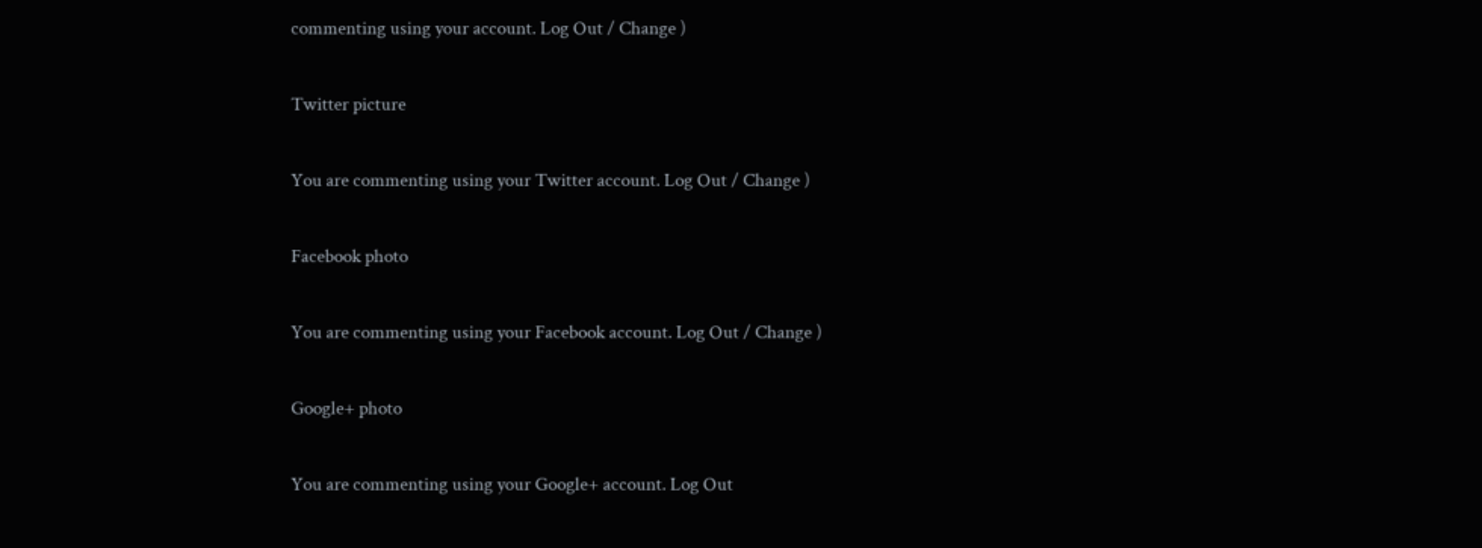commenting using your account. Log Out / Change )

Twitter picture

You are commenting using your Twitter account. Log Out / Change )

Facebook photo

You are commenting using your Facebook account. Log Out / Change )

Google+ photo

You are commenting using your Google+ account. Log Out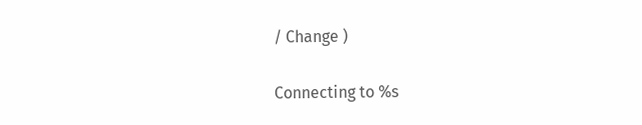/ Change )

Connecting to %s